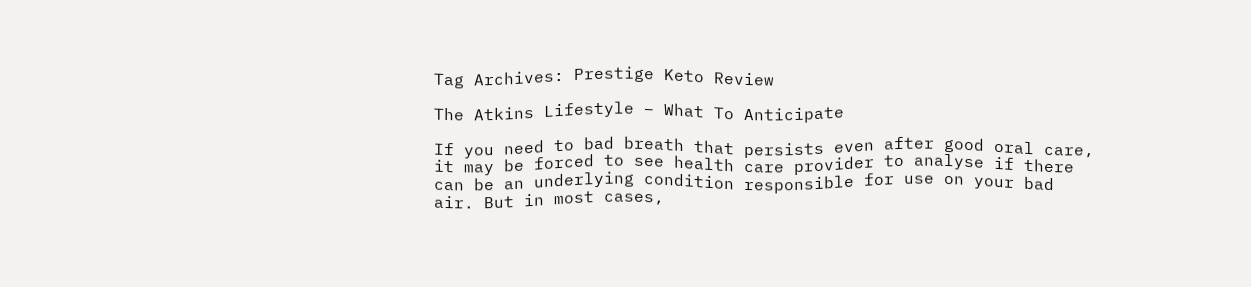Tag Archives: Prestige Keto Review

The Atkins Lifestyle – What To Anticipate

If you need to bad breath that persists even after good oral care, it may be forced to see health care provider to analyse if there can be an underlying condition responsible for use on your bad air. But in most cases,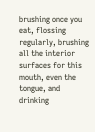brushing once you eat, flossing regularly, brushing all the interior surfaces for this mouth, even the tongue, and drinking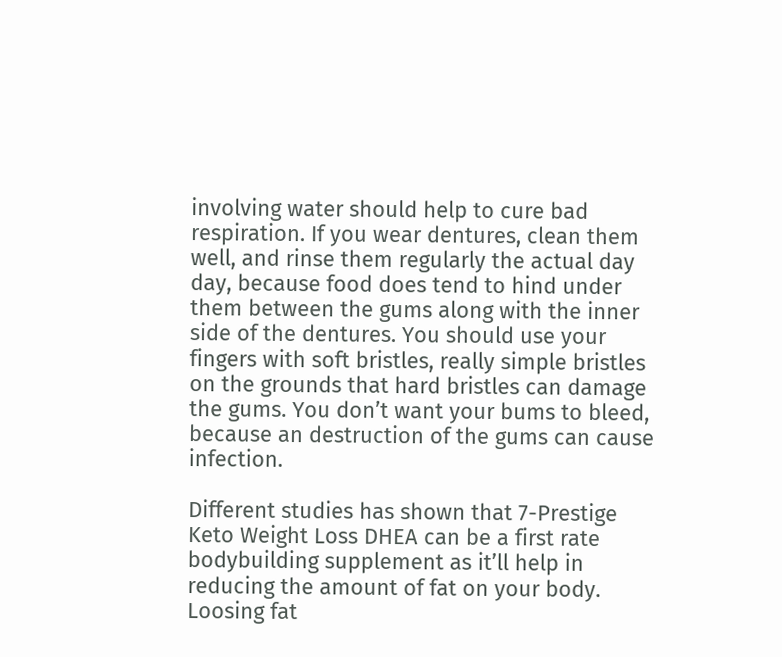involving water should help to cure bad respiration. If you wear dentures, clean them well, and rinse them regularly the actual day day, because food does tend to hind under them between the gums along with the inner side of the dentures. You should use your fingers with soft bristles, really simple bristles on the grounds that hard bristles can damage the gums. You don’t want your bums to bleed, because an destruction of the gums can cause infection.

Different studies has shown that 7-Prestige Keto Weight Loss DHEA can be a first rate bodybuilding supplement as it’ll help in reducing the amount of fat on your body. Loosing fat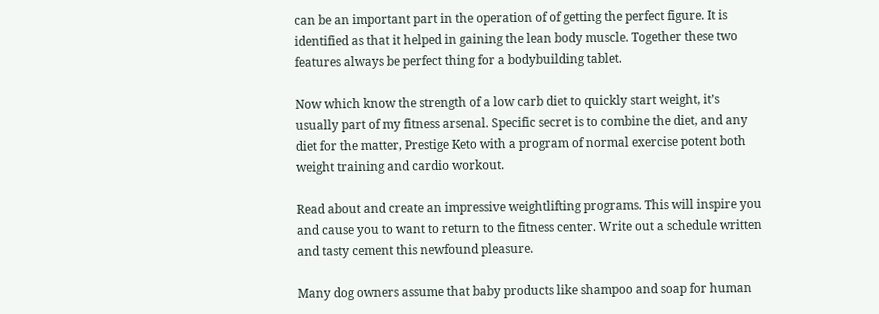can be an important part in the operation of of getting the perfect figure. It is identified as that it helped in gaining the lean body muscle. Together these two features always be perfect thing for a bodybuilding tablet.

Now which know the strength of a low carb diet to quickly start weight, it’s usually part of my fitness arsenal. Specific secret is to combine the diet, and any diet for the matter, Prestige Keto with a program of normal exercise potent both weight training and cardio workout.

Read about and create an impressive weightlifting programs. This will inspire you and cause you to want to return to the fitness center. Write out a schedule written and tasty cement this newfound pleasure.

Many dog owners assume that baby products like shampoo and soap for human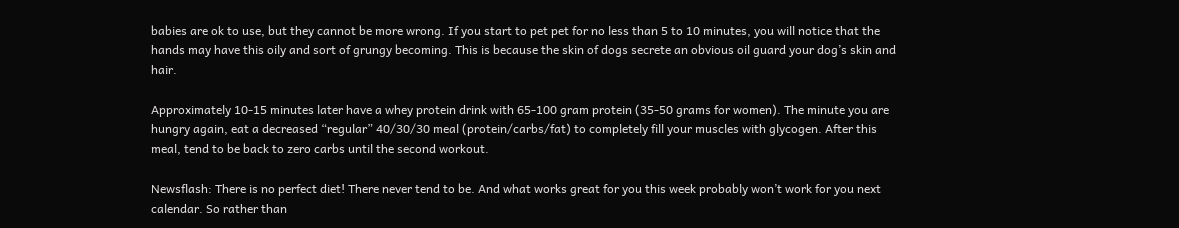babies are ok to use, but they cannot be more wrong. If you start to pet pet for no less than 5 to 10 minutes, you will notice that the hands may have this oily and sort of grungy becoming. This is because the skin of dogs secrete an obvious oil guard your dog’s skin and hair.

Approximately 10-15 minutes later have a whey protein drink with 65-100 gram protein (35-50 grams for women). The minute you are hungry again, eat a decreased “regular” 40/30/30 meal (protein/carbs/fat) to completely fill your muscles with glycogen. After this meal, tend to be back to zero carbs until the second workout.

Newsflash: There is no perfect diet! There never tend to be. And what works great for you this week probably won’t work for you next calendar. So rather than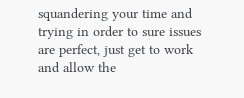squandering your time and trying in order to sure issues are perfect, just get to work and allow the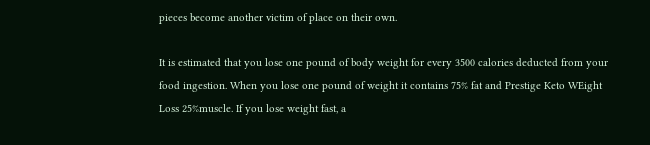pieces become another victim of place on their own.

It is estimated that you lose one pound of body weight for every 3500 calories deducted from your food ingestion. When you lose one pound of weight it contains 75% fat and Prestige Keto WEight Loss 25%muscle. If you lose weight fast, a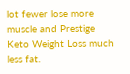lot fewer lose more muscle and Prestige Keto Weight Loss much less fat.